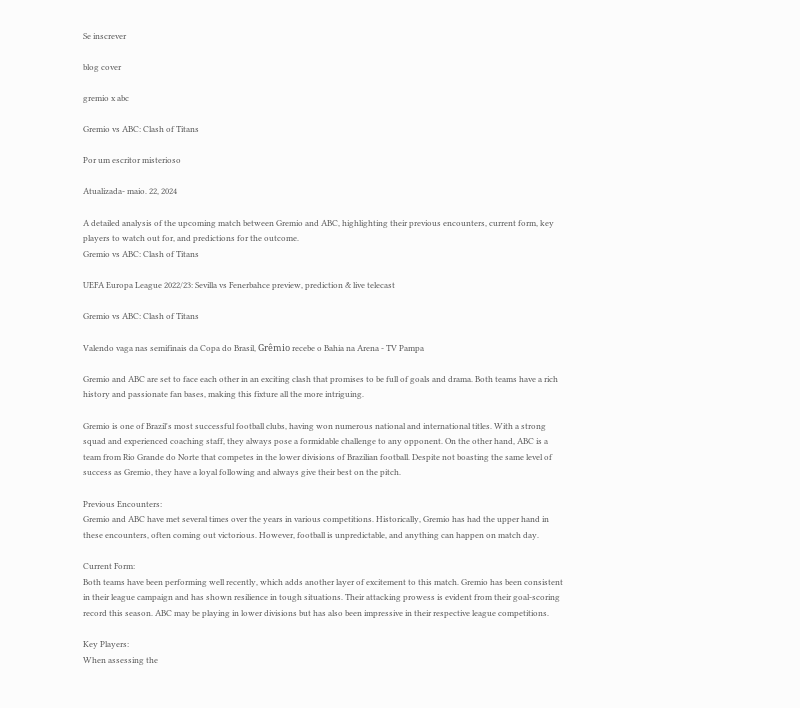Se inscrever

blog cover

gremio x abc

Gremio vs ABC: Clash of Titans

Por um escritor misterioso

Atualizada- maio. 22, 2024

A detailed analysis of the upcoming match between Gremio and ABC, highlighting their previous encounters, current form, key players to watch out for, and predictions for the outcome.
Gremio vs ABC: Clash of Titans

UEFA Europa League 2022/23: Sevilla vs Fenerbahce preview, prediction & live telecast

Gremio vs ABC: Clash of Titans

Valendo vaga nas semifinais da Copa do Brasil, Grêmio recebe o Bahia na Arena - TV Pampa

Gremio and ABC are set to face each other in an exciting clash that promises to be full of goals and drama. Both teams have a rich history and passionate fan bases, making this fixture all the more intriguing.

Gremio is one of Brazil's most successful football clubs, having won numerous national and international titles. With a strong squad and experienced coaching staff, they always pose a formidable challenge to any opponent. On the other hand, ABC is a team from Rio Grande do Norte that competes in the lower divisions of Brazilian football. Despite not boasting the same level of success as Gremio, they have a loyal following and always give their best on the pitch.

Previous Encounters:
Gremio and ABC have met several times over the years in various competitions. Historically, Gremio has had the upper hand in these encounters, often coming out victorious. However, football is unpredictable, and anything can happen on match day.

Current Form:
Both teams have been performing well recently, which adds another layer of excitement to this match. Gremio has been consistent in their league campaign and has shown resilience in tough situations. Their attacking prowess is evident from their goal-scoring record this season. ABC may be playing in lower divisions but has also been impressive in their respective league competitions.

Key Players:
When assessing the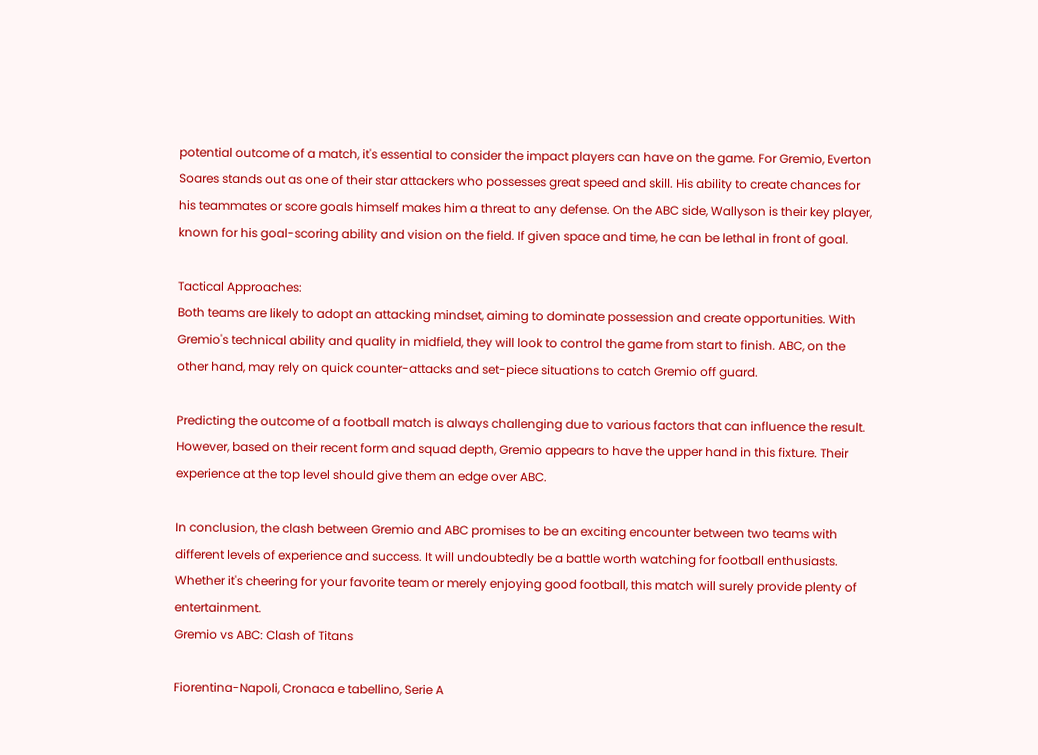potential outcome of a match, it's essential to consider the impact players can have on the game. For Gremio, Everton Soares stands out as one of their star attackers who possesses great speed and skill. His ability to create chances for his teammates or score goals himself makes him a threat to any defense. On the ABC side, Wallyson is their key player, known for his goal-scoring ability and vision on the field. If given space and time, he can be lethal in front of goal.

Tactical Approaches:
Both teams are likely to adopt an attacking mindset, aiming to dominate possession and create opportunities. With Gremio's technical ability and quality in midfield, they will look to control the game from start to finish. ABC, on the other hand, may rely on quick counter-attacks and set-piece situations to catch Gremio off guard.

Predicting the outcome of a football match is always challenging due to various factors that can influence the result. However, based on their recent form and squad depth, Gremio appears to have the upper hand in this fixture. Their experience at the top level should give them an edge over ABC.

In conclusion, the clash between Gremio and ABC promises to be an exciting encounter between two teams with different levels of experience and success. It will undoubtedly be a battle worth watching for football enthusiasts. Whether it's cheering for your favorite team or merely enjoying good football, this match will surely provide plenty of entertainment.
Gremio vs ABC: Clash of Titans

Fiorentina-Napoli, Cronaca e tabellino, Serie A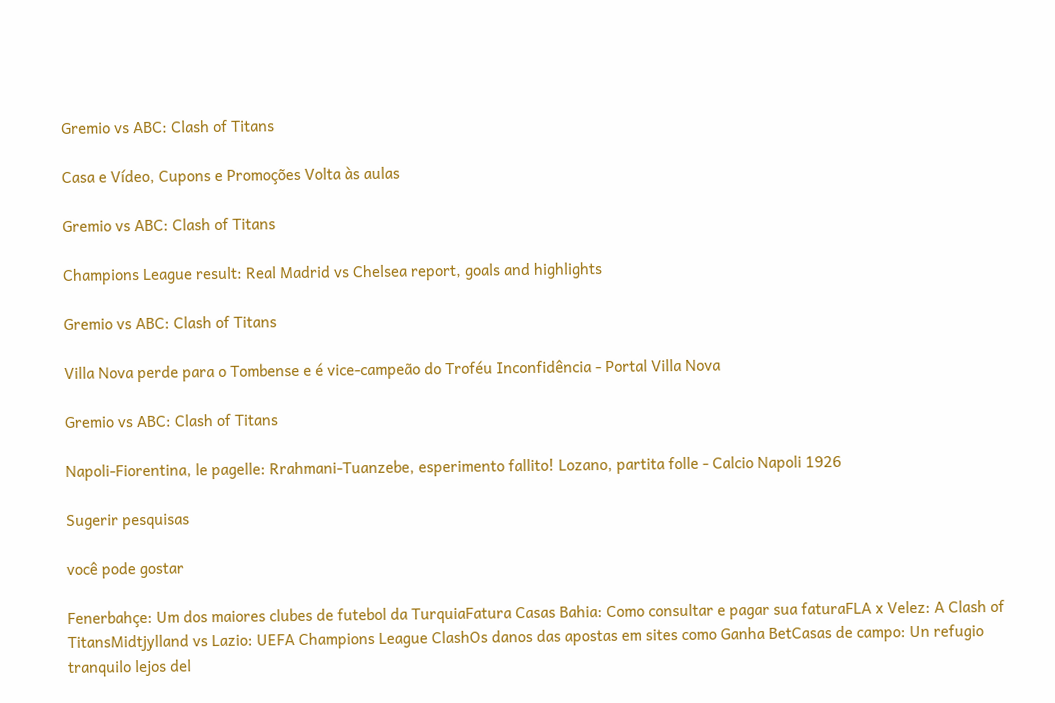Gremio vs ABC: Clash of Titans

Casa e Vídeo, Cupons e Promoções Volta às aulas

Gremio vs ABC: Clash of Titans

Champions League result: Real Madrid vs Chelsea report, goals and highlights

Gremio vs ABC: Clash of Titans

Villa Nova perde para o Tombense e é vice-campeão do Troféu Inconfidência - Portal Villa Nova

Gremio vs ABC: Clash of Titans

Napoli-Fiorentina, le pagelle: Rrahmani-Tuanzebe, esperimento fallito! Lozano, partita folle - Calcio Napoli 1926

Sugerir pesquisas

você pode gostar

Fenerbahçe: Um dos maiores clubes de futebol da TurquiaFatura Casas Bahia: Como consultar e pagar sua faturaFLA x Velez: A Clash of TitansMidtjylland vs Lazio: UEFA Champions League ClashOs danos das apostas em sites como Ganha BetCasas de campo: Un refugio tranquilo lejos del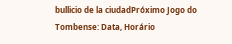bullicio de la ciudadPróximo Jogo do Tombense: Data, Horário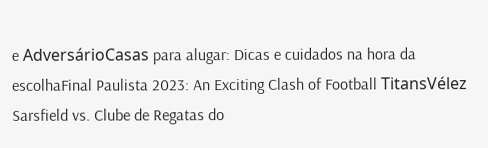e AdversárioCasas para alugar: Dicas e cuidados na hora da escolhaFinal Paulista 2023: An Exciting Clash of Football TitansVélez Sarsfield vs. Clube de Regatas do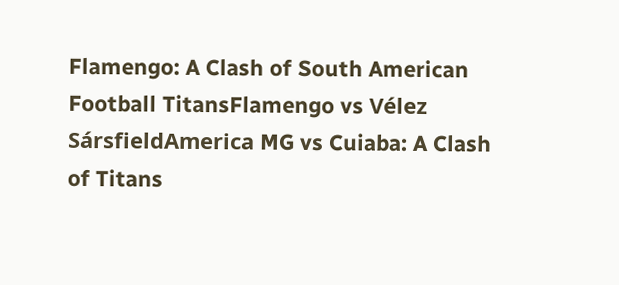Flamengo: A Clash of South American Football TitansFlamengo vs Vélez SársfieldAmerica MG vs Cuiaba: A Clash of Titans